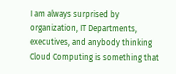I am always surprised by organization, IT Departments, executives, and anybody thinking Cloud Computing is something that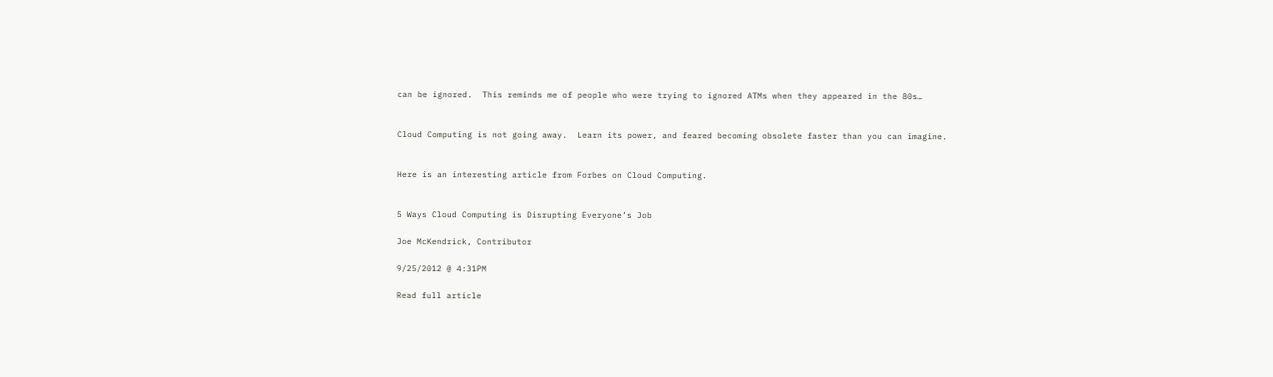can be ignored.  This reminds me of people who were trying to ignored ATMs when they appeared in the 80s…


Cloud Computing is not going away.  Learn its power, and feared becoming obsolete faster than you can imagine.


Here is an interesting article from Forbes on Cloud Computing.


5 Ways Cloud Computing is Disrupting Everyone’s Job

Joe McKendrick, Contributor

9/25/2012 @ 4:31PM

Read full article